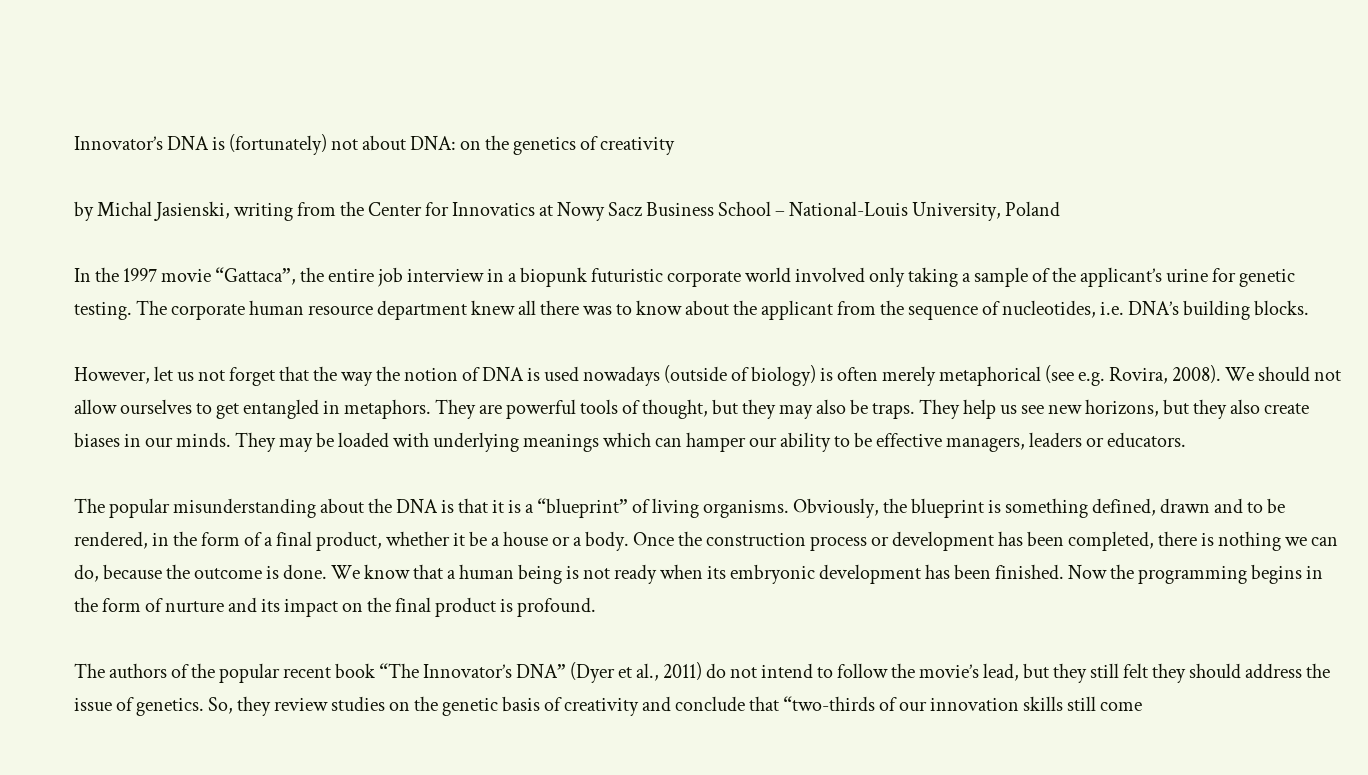Innovator’s DNA is (fortunately) not about DNA: on the genetics of creativity

by Michal Jasienski, writing from the Center for Innovatics at Nowy Sacz Business School – National-Louis University, Poland

In the 1997 movie “Gattaca”, the entire job interview in a biopunk futuristic corporate world involved only taking a sample of the applicant’s urine for genetic testing. The corporate human resource department knew all there was to know about the applicant from the sequence of nucleotides, i.e. DNA’s building blocks.

However, let us not forget that the way the notion of DNA is used nowadays (outside of biology) is often merely metaphorical (see e.g. Rovira, 2008). We should not allow ourselves to get entangled in metaphors. They are powerful tools of thought, but they may also be traps. They help us see new horizons, but they also create biases in our minds. They may be loaded with underlying meanings which can hamper our ability to be effective managers, leaders or educators.

The popular misunderstanding about the DNA is that it is a “blueprint” of living organisms. Obviously, the blueprint is something defined, drawn and to be rendered, in the form of a final product, whether it be a house or a body. Once the construction process or development has been completed, there is nothing we can do, because the outcome is done. We know that a human being is not ready when its embryonic development has been finished. Now the programming begins in the form of nurture and its impact on the final product is profound.

The authors of the popular recent book “The Innovator’s DNA” (Dyer et al., 2011) do not intend to follow the movie’s lead, but they still felt they should address the issue of genetics. So, they review studies on the genetic basis of creativity and conclude that “two-thirds of our innovation skills still come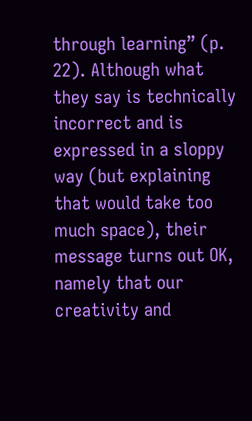through learning” (p. 22). Although what they say is technically incorrect and is expressed in a sloppy way (but explaining that would take too much space), their message turns out OK, namely that our creativity and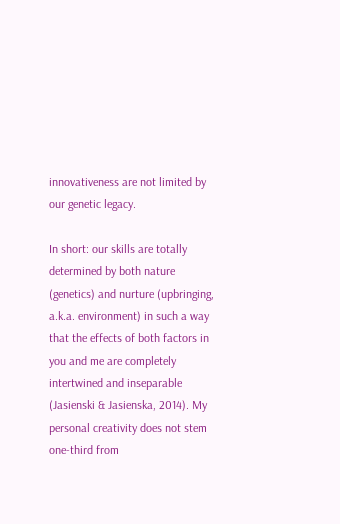innovativeness are not limited by our genetic legacy.

In short: our skills are totally determined by both nature (genetics) and nurture (upbringing, a.k.a. environment) in such a way that the effects of both factors in you and me are completely intertwined and inseparable (Jasienski & Jasienska, 2014). My personal creativity does not stem one-third from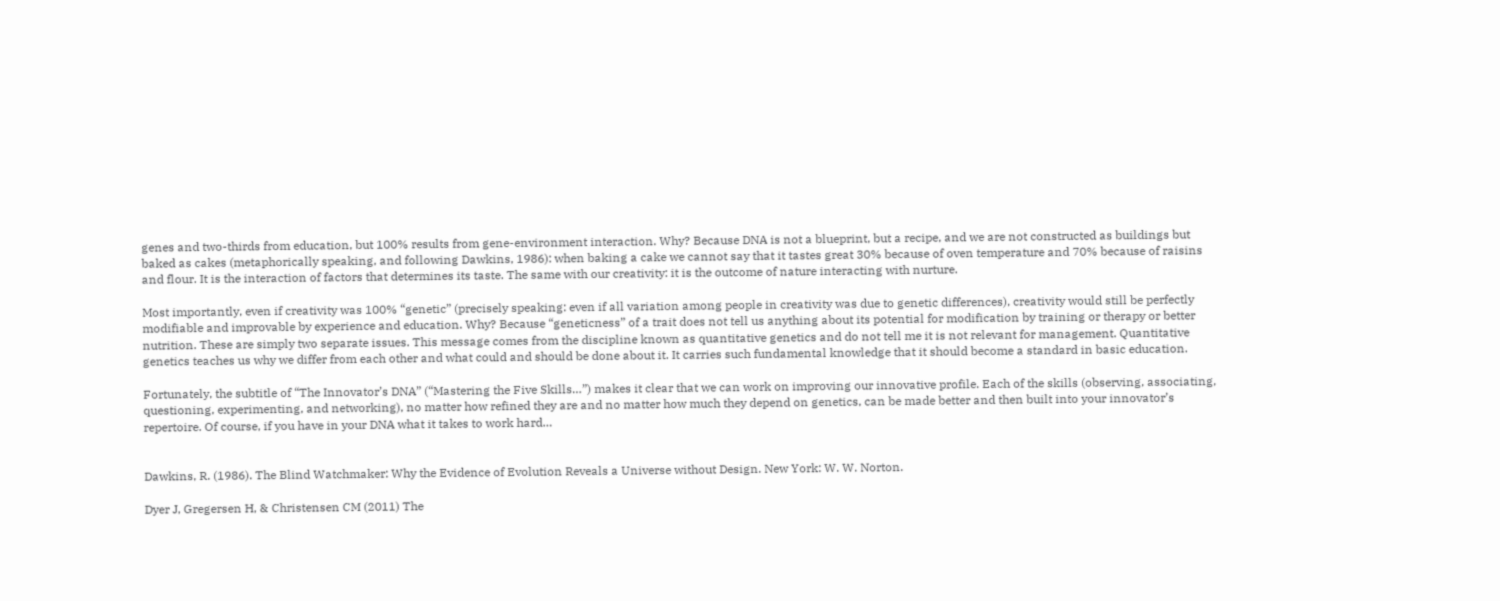genes and two-thirds from education, but 100% results from gene-environment interaction. Why? Because DNA is not a blueprint, but a recipe, and we are not constructed as buildings but baked as cakes (metaphorically speaking, and following Dawkins, 1986): when baking a cake we cannot say that it tastes great 30% because of oven temperature and 70% because of raisins and flour. It is the interaction of factors that determines its taste. The same with our creativity: it is the outcome of nature interacting with nurture.

Most importantly, even if creativity was 100% “genetic” (precisely speaking: even if all variation among people in creativity was due to genetic differences), creativity would still be perfectly modifiable and improvable by experience and education. Why? Because “geneticness” of a trait does not tell us anything about its potential for modification by training or therapy or better nutrition. These are simply two separate issues. This message comes from the discipline known as quantitative genetics and do not tell me it is not relevant for management. Quantitative genetics teaches us why we differ from each other and what could and should be done about it. It carries such fundamental knowledge that it should become a standard in basic education.

Fortunately, the subtitle of “The Innovator’s DNA” (“Mastering the Five Skills…”) makes it clear that we can work on improving our innovative profile. Each of the skills (observing, associating, questioning, experimenting, and networking), no matter how refined they are and no matter how much they depend on genetics, can be made better and then built into your innovator’s repertoire. Of course, if you have in your DNA what it takes to work hard…


Dawkins, R. (1986). The Blind Watchmaker: Why the Evidence of Evolution Reveals a Universe without Design. New York: W. W. Norton.

Dyer J, Gregersen H, & Christensen CM (2011) The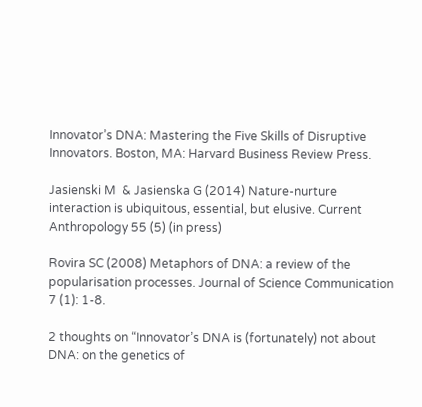Innovator’s DNA: Mastering the Five Skills of Disruptive Innovators. Boston, MA: Harvard Business Review Press.

Jasienski M  & Jasienska G (2014) Nature-nurture interaction is ubiquitous, essential, but elusive. Current Anthropology 55 (5) (in press)

Rovira SC (2008) Metaphors of DNA: a review of the popularisation processes. Journal of Science Communication 7 (1): 1-8.

2 thoughts on “Innovator’s DNA is (fortunately) not about DNA: on the genetics of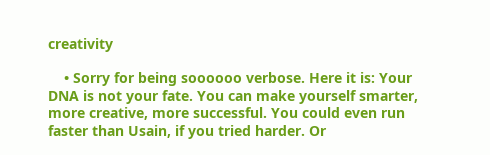creativity

    • Sorry for being soooooo verbose. Here it is: Your DNA is not your fate. You can make yourself smarter, more creative, more successful. You could even run faster than Usain, if you tried harder. Or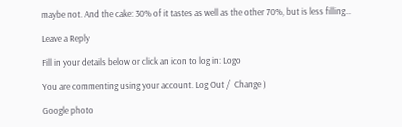maybe not. And the cake: 30% of it tastes as well as the other 70%, but is less filling…

Leave a Reply

Fill in your details below or click an icon to log in: Logo

You are commenting using your account. Log Out /  Change )

Google photo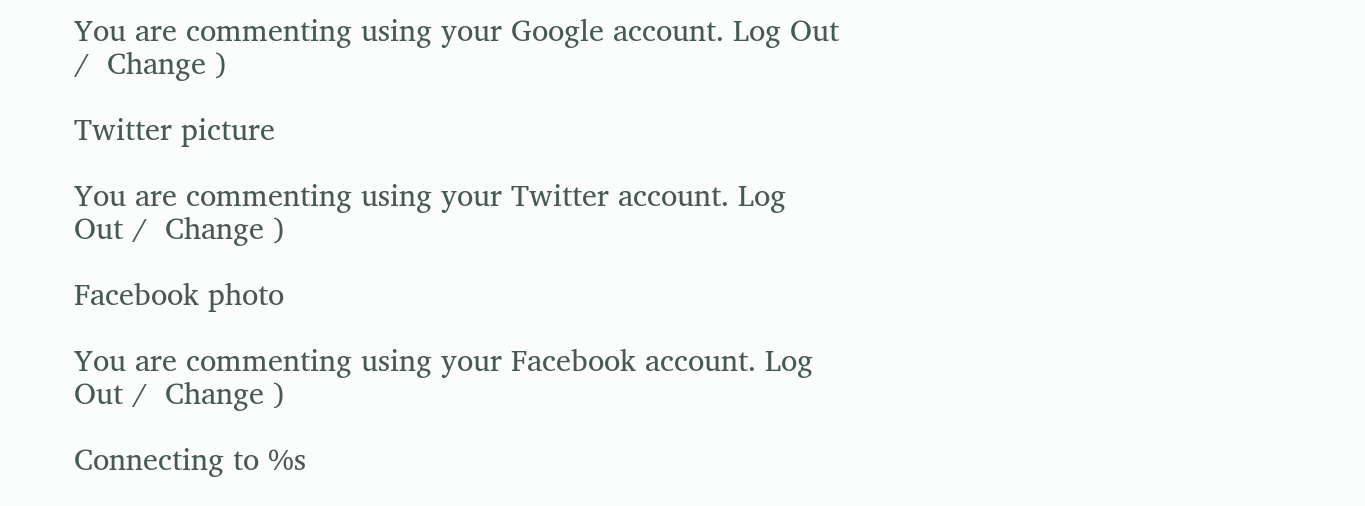You are commenting using your Google account. Log Out /  Change )

Twitter picture

You are commenting using your Twitter account. Log Out /  Change )

Facebook photo

You are commenting using your Facebook account. Log Out /  Change )

Connecting to %s